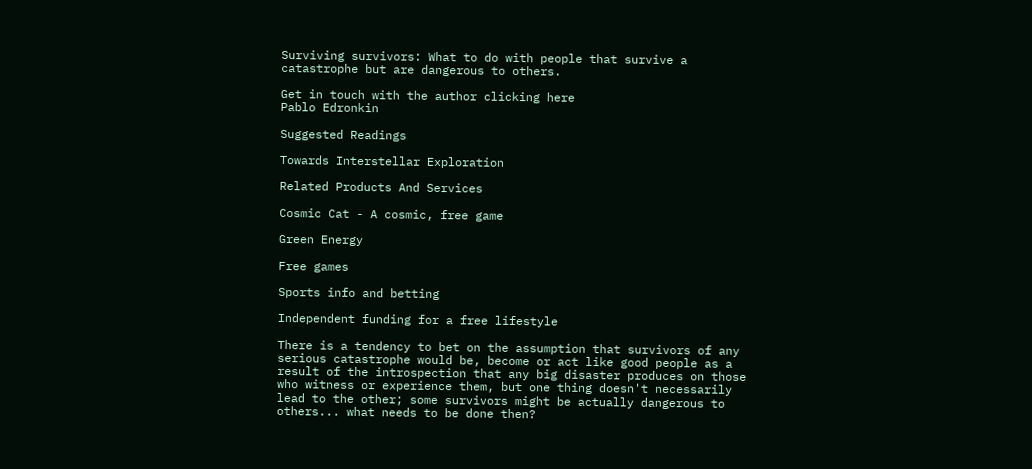Surviving survivors: What to do with people that survive a catastrophe but are dangerous to others.

Get in touch with the author clicking here
Pablo Edronkin

Suggested Readings

Towards Interstellar Exploration

Related Products And Services

Cosmic Cat - A cosmic, free game

Green Energy

Free games

Sports info and betting

Independent funding for a free lifestyle

There is a tendency to bet on the assumption that survivors of any serious catastrophe would be, become or act like good people as a result of the introspection that any big disaster produces on those who witness or experience them, but one thing doesn't necessarily lead to the other; some survivors might be actually dangerous to others... what needs to be done then?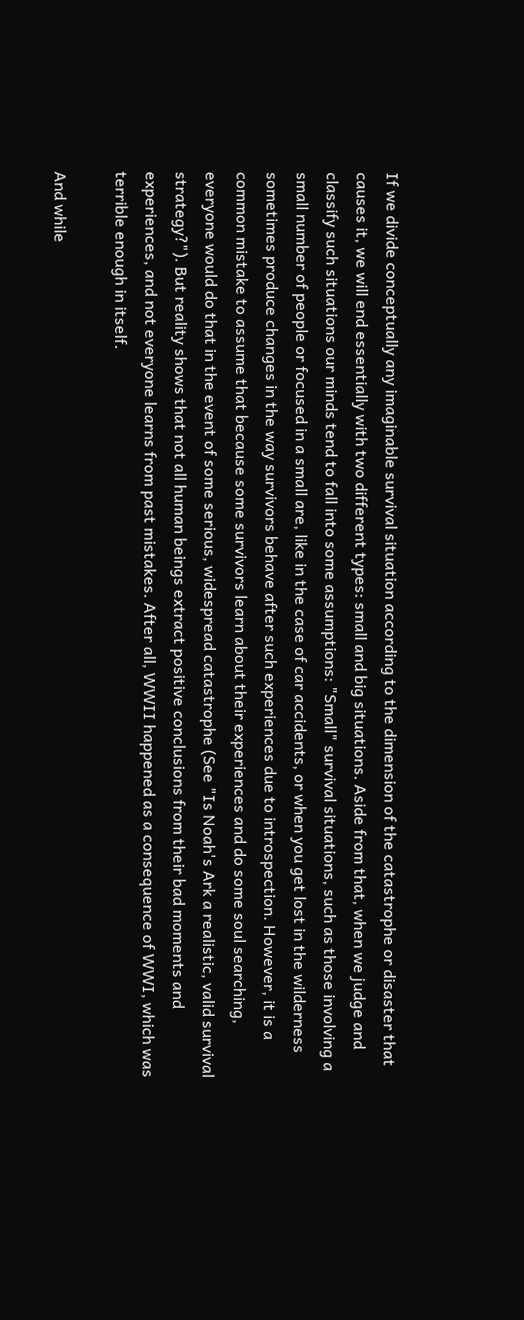If we divide conceptually any imaginable survival situation according to the dimension of the catastrophe or disaster that causes it, we will end essentially with two different types: small and big situations. Aside from that, when we judge and classify such situations our minds tend to fall into some assumptions: "Small" survival situations, such as those involving a small number of people or focused in a small are, like in the case of car accidents, or when you get lost in the wilderness sometimes produce changes in the way survivors behave after such experiences due to introspection. However, it is a common mistake to assume that because some survivors learn about their experiences and do some soul searching, everyone would do that in the event of some serious, widespread catastrophe (See "Is Noah's Ark a realistic, valid survival strategy?"). But reality shows that not all human beings extract positive conclusions from their bad moments and experiences, and not everyone learns from past mistakes. After all, WWII happened as a consequence of WWI, which was terrible enough in itself.

And while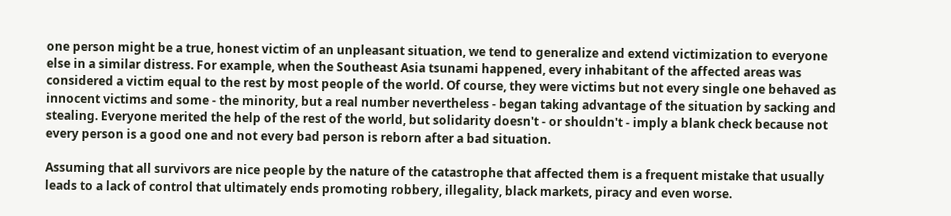one person might be a true, honest victim of an unpleasant situation, we tend to generalize and extend victimization to everyone else in a similar distress. For example, when the Southeast Asia tsunami happened, every inhabitant of the affected areas was considered a victim equal to the rest by most people of the world. Of course, they were victims but not every single one behaved as innocent victims and some - the minority, but a real number nevertheless - began taking advantage of the situation by sacking and stealing. Everyone merited the help of the rest of the world, but solidarity doesn't - or shouldn't - imply a blank check because not every person is a good one and not every bad person is reborn after a bad situation.

Assuming that all survivors are nice people by the nature of the catastrophe that affected them is a frequent mistake that usually leads to a lack of control that ultimately ends promoting robbery, illegality, black markets, piracy and even worse.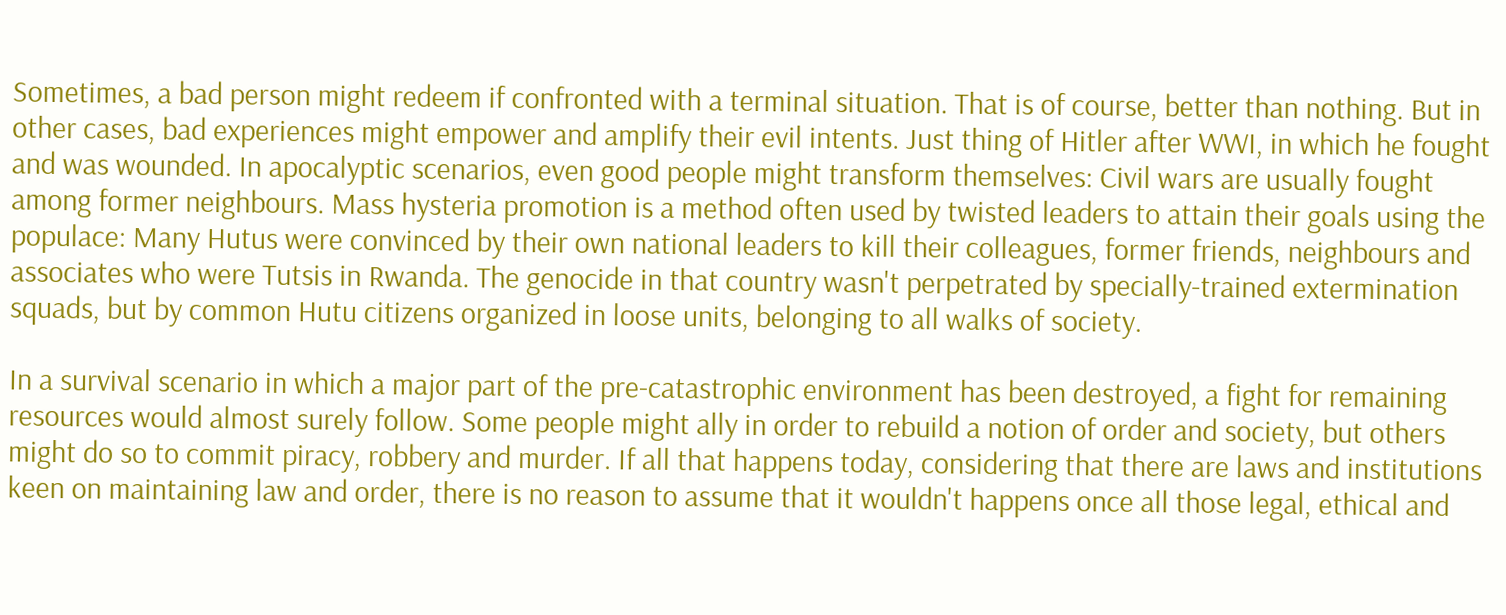Sometimes, a bad person might redeem if confronted with a terminal situation. That is of course, better than nothing. But in other cases, bad experiences might empower and amplify their evil intents. Just thing of Hitler after WWI, in which he fought and was wounded. In apocalyptic scenarios, even good people might transform themselves: Civil wars are usually fought among former neighbours. Mass hysteria promotion is a method often used by twisted leaders to attain their goals using the populace: Many Hutus were convinced by their own national leaders to kill their colleagues, former friends, neighbours and associates who were Tutsis in Rwanda. The genocide in that country wasn't perpetrated by specially-trained extermination squads, but by common Hutu citizens organized in loose units, belonging to all walks of society.

In a survival scenario in which a major part of the pre-catastrophic environment has been destroyed, a fight for remaining resources would almost surely follow. Some people might ally in order to rebuild a notion of order and society, but others might do so to commit piracy, robbery and murder. If all that happens today, considering that there are laws and institutions keen on maintaining law and order, there is no reason to assume that it wouldn't happens once all those legal, ethical and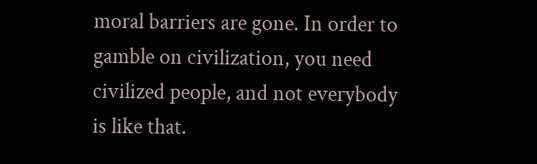moral barriers are gone. In order to gamble on civilization, you need civilized people, and not everybody is like that.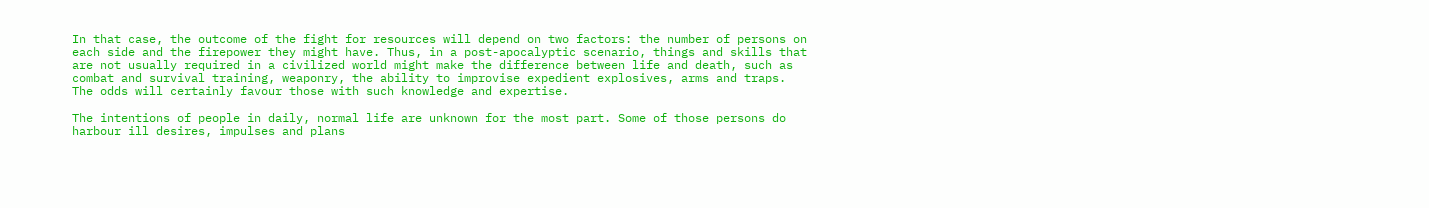In that case, the outcome of the fight for resources will depend on two factors: the number of persons on each side and the firepower they might have. Thus, in a post-apocalyptic scenario, things and skills that are not usually required in a civilized world might make the difference between life and death, such as combat and survival training, weaponry, the ability to improvise expedient explosives, arms and traps. The odds will certainly favour those with such knowledge and expertise.

The intentions of people in daily, normal life are unknown for the most part. Some of those persons do harbour ill desires, impulses and plans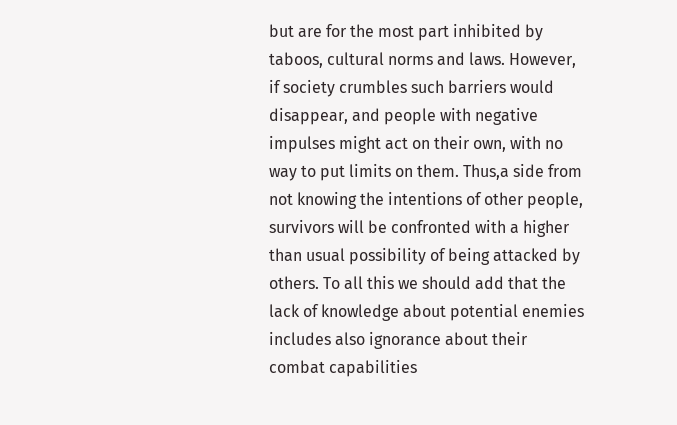but are for the most part inhibited by taboos, cultural norms and laws. However, if society crumbles such barriers would disappear, and people with negative impulses might act on their own, with no way to put limits on them. Thus,a side from not knowing the intentions of other people, survivors will be confronted with a higher than usual possibility of being attacked by others. To all this we should add that the lack of knowledge about potential enemies includes also ignorance about their combat capabilities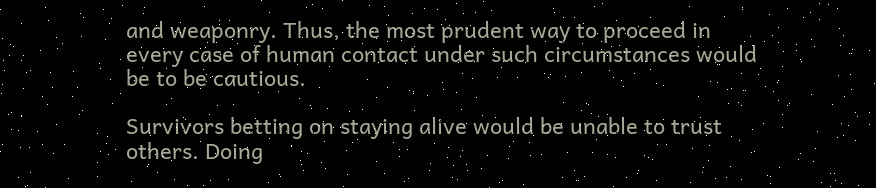and weaponry. Thus, the most prudent way to proceed in every case of human contact under such circumstances would be to be cautious.

Survivors betting on staying alive would be unable to trust others. Doing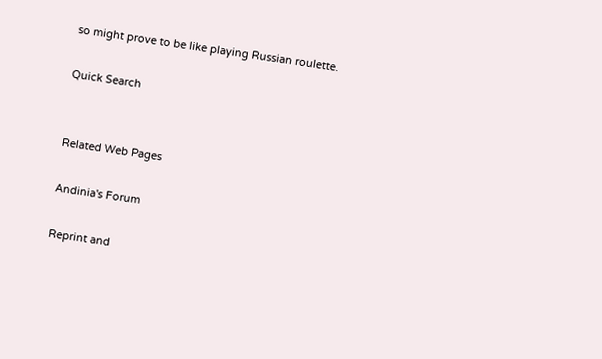so might prove to be like playing Russian roulette.

Quick Search


Related Web Pages

Andinia's Forum

Reprint and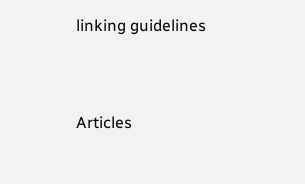linking guidelines


Articles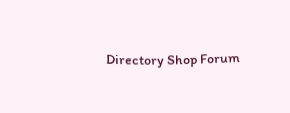Directory Shop Forum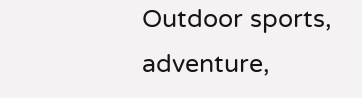Outdoor sports, adventure,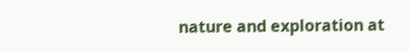nature and exploration at